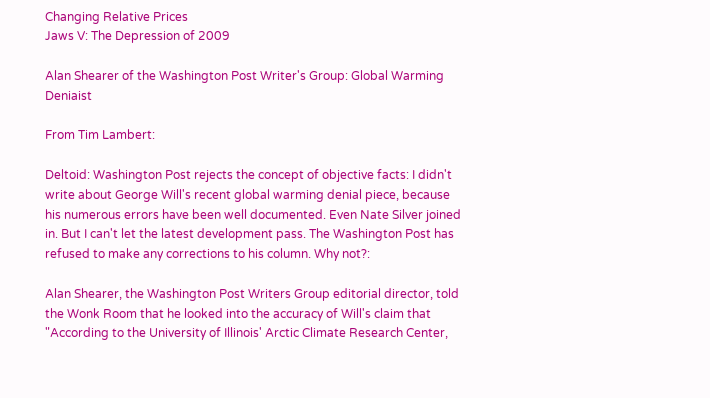Changing Relative Prices
Jaws V: The Depression of 2009

Alan Shearer of the Washington Post Writer's Group: Global Warming Deniaist

From Tim Lambert:

Deltoid: Washington Post rejects the concept of objective facts: I didn't write about George Will's recent global warming denial piece, because his numerous errors have been well documented. Even Nate Silver joined in. But I can't let the latest development pass. The Washington Post has refused to make any corrections to his column. Why not?:

Alan Shearer, the Washington Post Writers Group editorial director, told the Wonk Room that he looked into the accuracy of Will's claim that "According to the University of Illinois' Arctic Climate Research Center,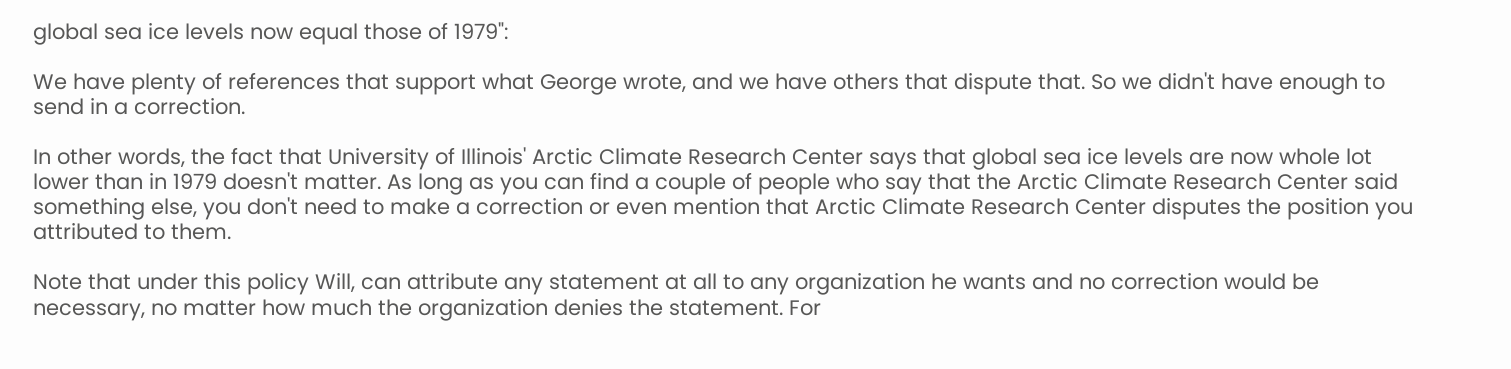global sea ice levels now equal those of 1979":

We have plenty of references that support what George wrote, and we have others that dispute that. So we didn't have enough to send in a correction.

In other words, the fact that University of Illinois' Arctic Climate Research Center says that global sea ice levels are now whole lot lower than in 1979 doesn't matter. As long as you can find a couple of people who say that the Arctic Climate Research Center said something else, you don't need to make a correction or even mention that Arctic Climate Research Center disputes the position you attributed to them.

Note that under this policy Will, can attribute any statement at all to any organization he wants and no correction would be necessary, no matter how much the organization denies the statement. For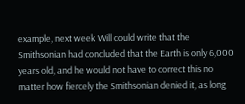example, next week Will could write that the Smithsonian had concluded that the Earth is only 6,000 years old, and he would not have to correct this no matter how fiercely the Smithsonian denied it, as long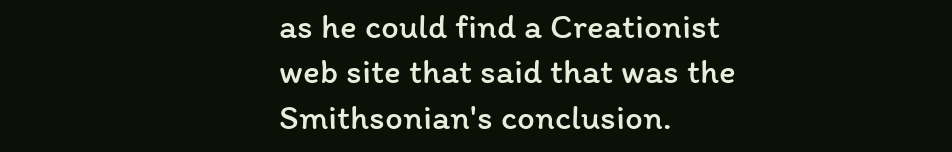as he could find a Creationist web site that said that was the Smithsonian's conclusion.